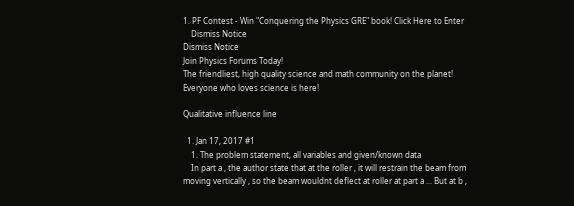1. PF Contest - Win "Conquering the Physics GRE" book! Click Here to Enter
    Dismiss Notice
Dismiss Notice
Join Physics Forums Today!
The friendliest, high quality science and math community on the planet! Everyone who loves science is here!

Qualitative influence line

  1. Jan 17, 2017 #1
    1. The problem statement, all variables and given/known data
    In part a , the author state that at the roller , it will restrain the beam from moving vertically , so the beam wouldnt deflect at roller at part a ... But at b ,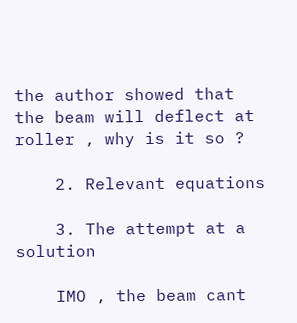the author showed that the beam will deflect at roller , why is it so ?

    2. Relevant equations

    3. The attempt at a solution

    IMO , the beam cant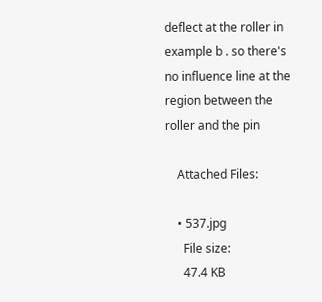deflect at the roller in example b . so there's no influence line at the region between the roller and the pin

    Attached Files:

    • 537.jpg
      File size:
      47.4 KB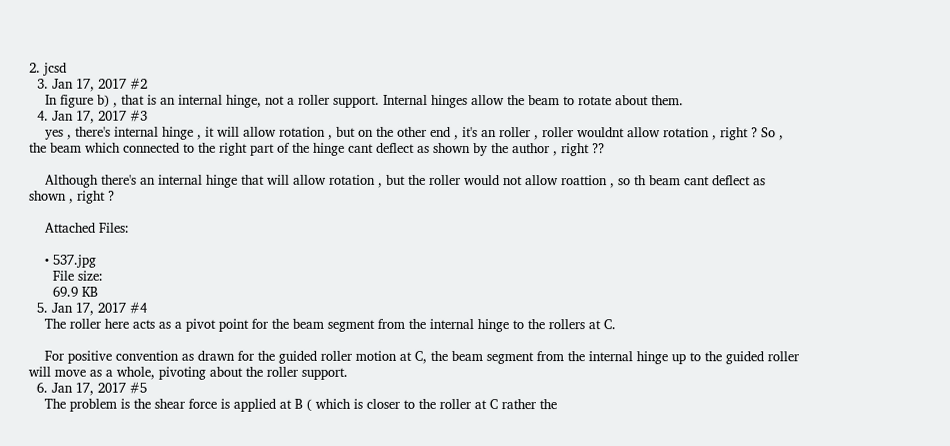2. jcsd
  3. Jan 17, 2017 #2
    In figure b) , that is an internal hinge, not a roller support. Internal hinges allow the beam to rotate about them.
  4. Jan 17, 2017 #3
    yes , there's internal hinge , it will allow rotation , but on the other end , it's an roller , roller wouldnt allow rotation , right ? So , the beam which connected to the right part of the hinge cant deflect as shown by the author , right ??

    Although there's an internal hinge that will allow rotation , but the roller would not allow roattion , so th beam cant deflect as shown , right ?

    Attached Files:

    • 537.jpg
      File size:
      69.9 KB
  5. Jan 17, 2017 #4
    The roller here acts as a pivot point for the beam segment from the internal hinge to the rollers at C.

    For positive convention as drawn for the guided roller motion at C, the beam segment from the internal hinge up to the guided roller will move as a whole, pivoting about the roller support.
  6. Jan 17, 2017 #5
    The problem is the shear force is applied at B ( which is closer to the roller at C rather the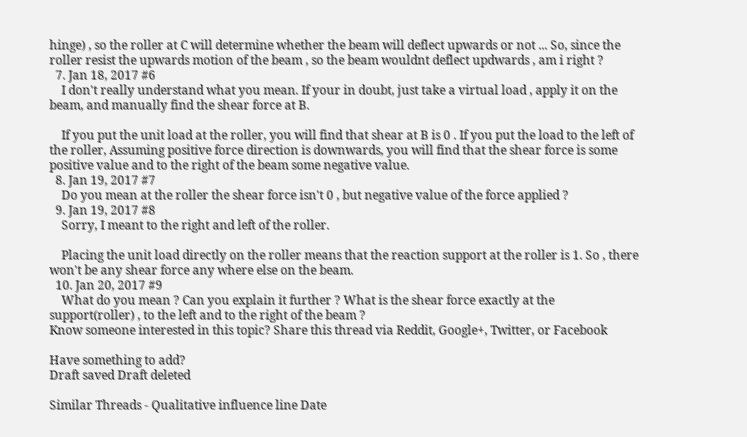hinge) , so the roller at C will determine whether the beam will deflect upwards or not ... So, since the roller resist the upwards motion of the beam , so the beam wouldnt deflect updwards , am i right ?
  7. Jan 18, 2017 #6
    I don't really understand what you mean. If your in doubt, just take a virtual load , apply it on the beam, and manually find the shear force at B.

    If you put the unit load at the roller, you will find that shear at B is 0 . If you put the load to the left of the roller, Assuming positive force direction is downwards, you will find that the shear force is some positive value and to the right of the beam some negative value.
  8. Jan 19, 2017 #7
    Do you mean at the roller the shear force isn't 0 , but negative value of the force applied ?
  9. Jan 19, 2017 #8
    Sorry, I meant to the right and left of the roller.

    Placing the unit load directly on the roller means that the reaction support at the roller is 1. So , there won't be any shear force any where else on the beam.
  10. Jan 20, 2017 #9
    What do you mean ? Can you explain it further ? What is the shear force exactly at the support(roller) , to the left and to the right of the beam ?
Know someone interested in this topic? Share this thread via Reddit, Google+, Twitter, or Facebook

Have something to add?
Draft saved Draft deleted

Similar Threads - Qualitative influence line Date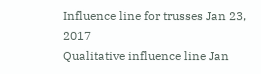Influence line for trusses Jan 23, 2017
Qualitative influence line Jan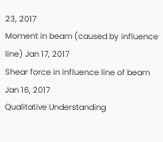23, 2017
Moment in beam (caused by influence line) Jan 17, 2017
Shear force in influence line of beam Jan 16, 2017
Qualitative Understanding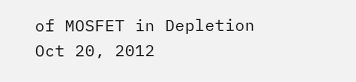of MOSFET in Depletion Oct 20, 2012